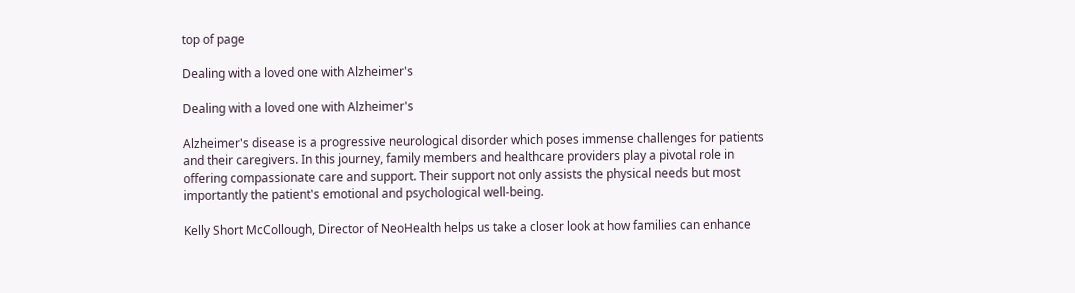top of page

Dealing with a loved one with Alzheimer's

Dealing with a loved one with Alzheimer's

Alzheimer's disease is a progressive neurological disorder which poses immense challenges for patients and their caregivers. In this journey, family members and healthcare providers play a pivotal role in offering compassionate care and support. Their support not only assists the physical needs but most importantly the patient's emotional and psychological well-being.

Kelly Short McCollough, Director of NeoHealth helps us take a closer look at how families can enhance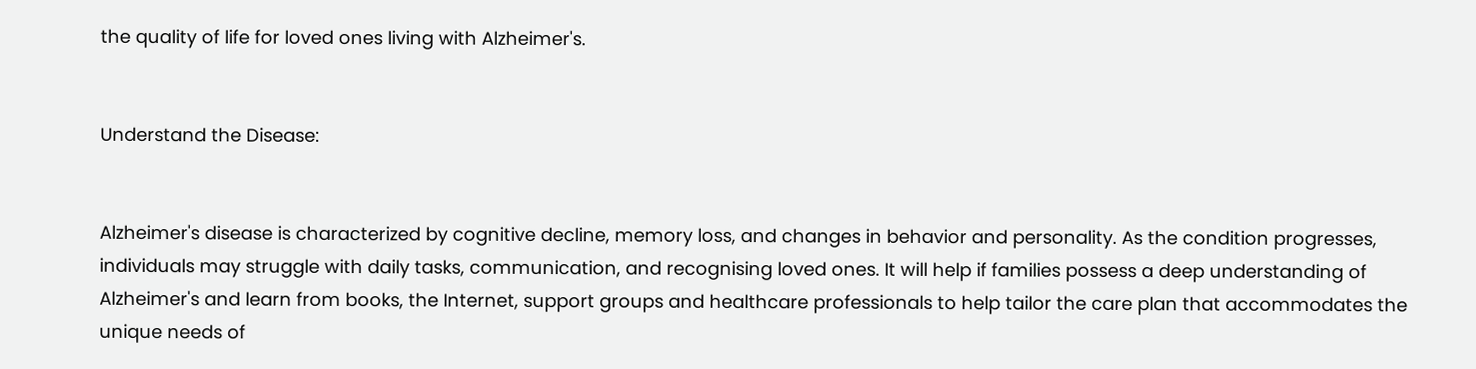the quality of life for loved ones living with Alzheimer's.


Understand the Disease:


Alzheimer's disease is characterized by cognitive decline, memory loss, and changes in behavior and personality. As the condition progresses, individuals may struggle with daily tasks, communication, and recognising loved ones. It will help if families possess a deep understanding of Alzheimer's and learn from books, the Internet, support groups and healthcare professionals to help tailor the care plan that accommodates the unique needs of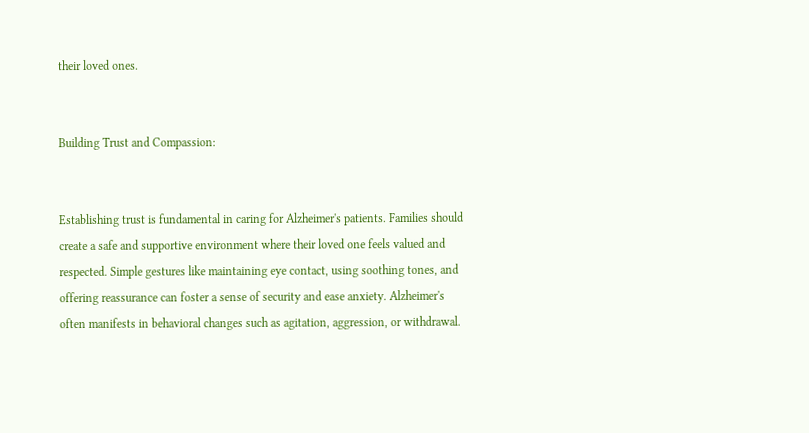their loved ones.


Building Trust and Compassion:


Establishing trust is fundamental in caring for Alzheimer's patients. Families should create a safe and supportive environment where their loved one feels valued and respected. Simple gestures like maintaining eye contact, using soothing tones, and offering reassurance can foster a sense of security and ease anxiety. Alzheimer's often manifests in behavioral changes such as agitation, aggression, or withdrawal.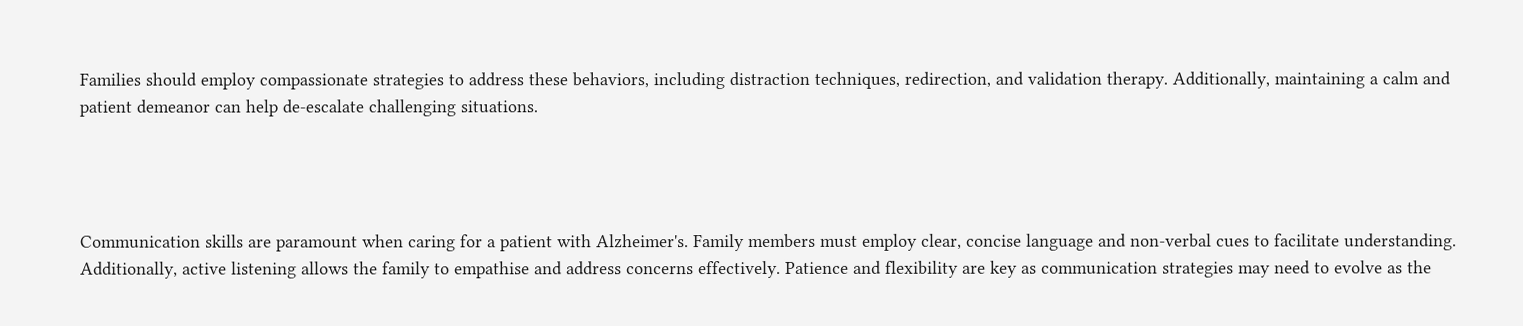Families should employ compassionate strategies to address these behaviors, including distraction techniques, redirection, and validation therapy. Additionally, maintaining a calm and patient demeanor can help de-escalate challenging situations.




Communication skills are paramount when caring for a patient with Alzheimer's. Family members must employ clear, concise language and non-verbal cues to facilitate understanding. Additionally, active listening allows the family to empathise and address concerns effectively. Patience and flexibility are key as communication strategies may need to evolve as the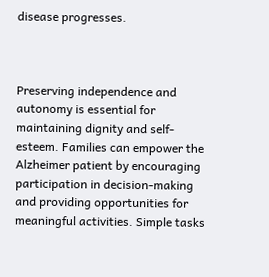disease progresses.



Preserving independence and autonomy is essential for maintaining dignity and self-esteem. Families can empower the Alzheimer patient by encouraging participation in decision-making and providing opportunities for meaningful activities. Simple tasks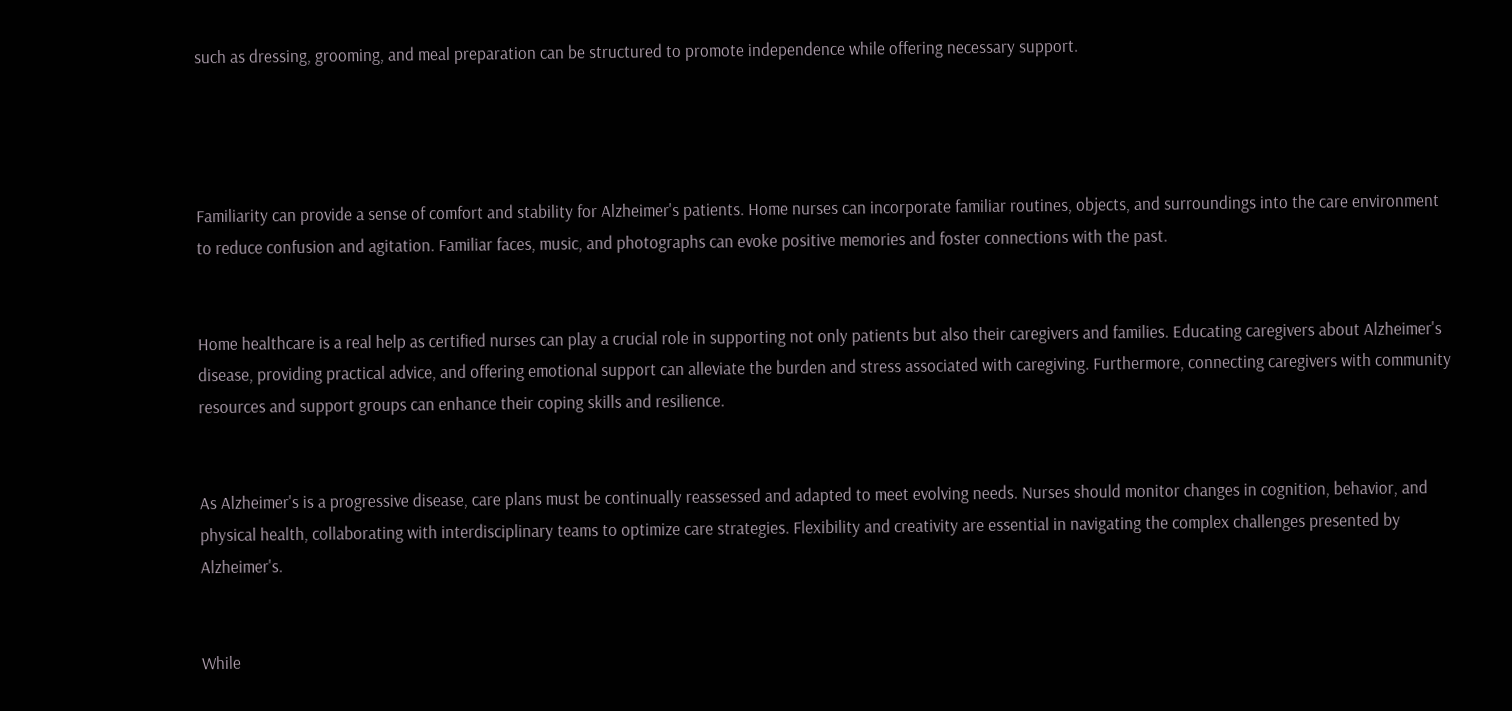such as dressing, grooming, and meal preparation can be structured to promote independence while offering necessary support.




Familiarity can provide a sense of comfort and stability for Alzheimer's patients. Home nurses can incorporate familiar routines, objects, and surroundings into the care environment to reduce confusion and agitation. Familiar faces, music, and photographs can evoke positive memories and foster connections with the past.


Home healthcare is a real help as certified nurses can play a crucial role in supporting not only patients but also their caregivers and families. Educating caregivers about Alzheimer's disease, providing practical advice, and offering emotional support can alleviate the burden and stress associated with caregiving. Furthermore, connecting caregivers with community resources and support groups can enhance their coping skills and resilience.


As Alzheimer's is a progressive disease, care plans must be continually reassessed and adapted to meet evolving needs. Nurses should monitor changes in cognition, behavior, and physical health, collaborating with interdisciplinary teams to optimize care strategies. Flexibility and creativity are essential in navigating the complex challenges presented by Alzheimer's.


While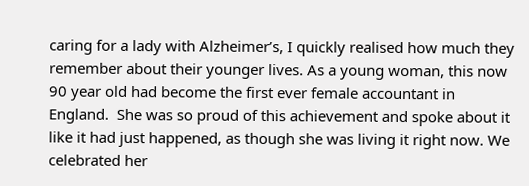caring for a lady with Alzheimer’s, I quickly realised how much they remember about their younger lives. As a young woman, this now 90 year old had become the first ever female accountant in England.  She was so proud of this achievement and spoke about it like it had just happened, as though she was living it right now. We celebrated her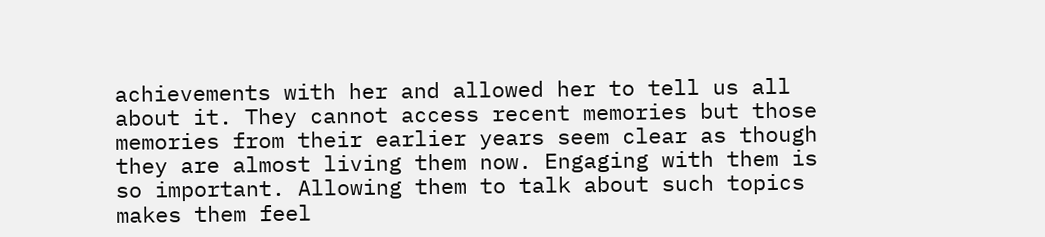achievements with her and allowed her to tell us all about it. They cannot access recent memories but those memories from their earlier years seem clear as though they are almost living them now. Engaging with them is so important. Allowing them to talk about such topics makes them feel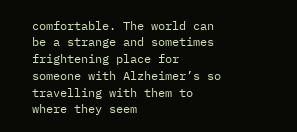comfortable. The world can be a strange and sometimes frightening place for someone with Alzheimer’s so travelling with them to where they seem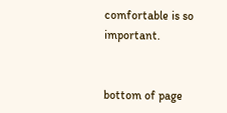comfortable is so important.


bottom of page